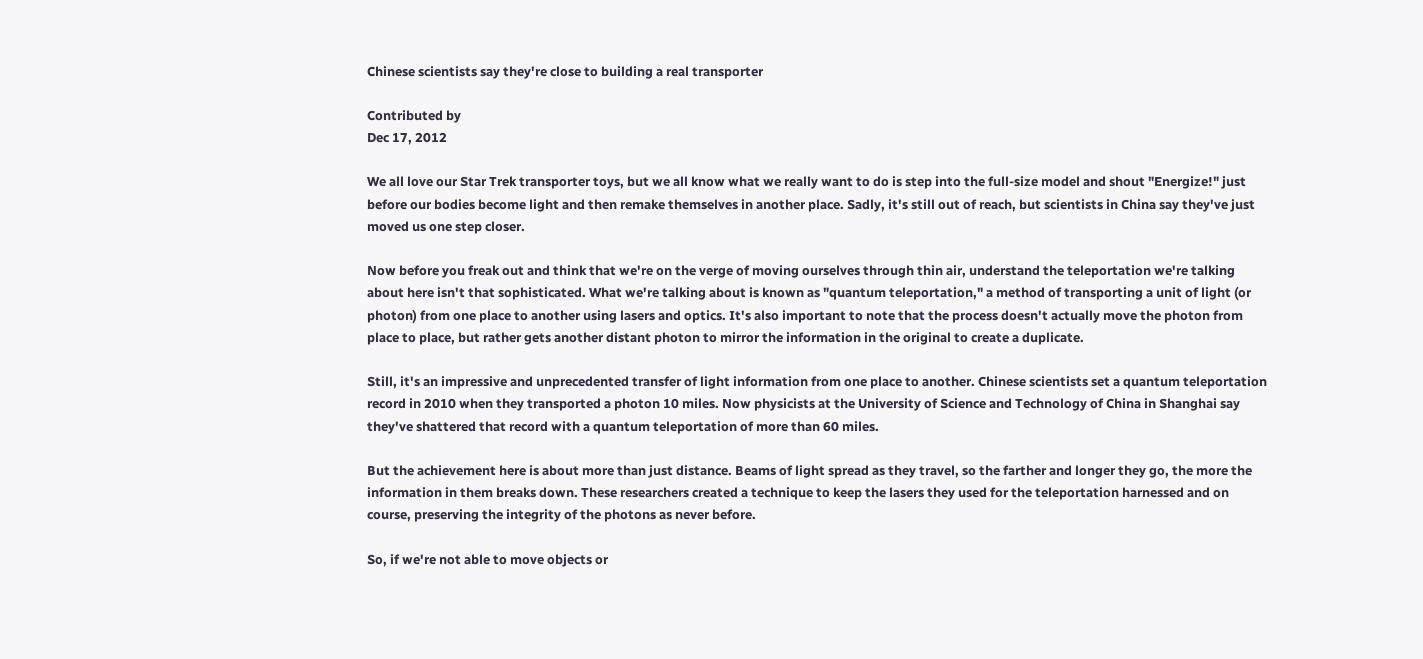Chinese scientists say they're close to building a real transporter

Contributed by
Dec 17, 2012

We all love our Star Trek transporter toys, but we all know what we really want to do is step into the full-size model and shout "Energize!" just before our bodies become light and then remake themselves in another place. Sadly, it's still out of reach, but scientists in China say they've just moved us one step closer.

Now before you freak out and think that we're on the verge of moving ourselves through thin air, understand the teleportation we're talking about here isn't that sophisticated. What we're talking about is known as "quantum teleportation," a method of transporting a unit of light (or photon) from one place to another using lasers and optics. It's also important to note that the process doesn't actually move the photon from place to place, but rather gets another distant photon to mirror the information in the original to create a duplicate.

Still, it's an impressive and unprecedented transfer of light information from one place to another. Chinese scientists set a quantum teleportation record in 2010 when they transported a photon 10 miles. Now physicists at the University of Science and Technology of China in Shanghai say they've shattered that record with a quantum teleportation of more than 60 miles.

But the achievement here is about more than just distance. Beams of light spread as they travel, so the farther and longer they go, the more the information in them breaks down. These researchers created a technique to keep the lasers they used for the teleportation harnessed and on course, preserving the integrity of the photons as never before.

So, if we're not able to move objects or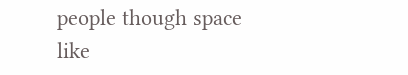people though space like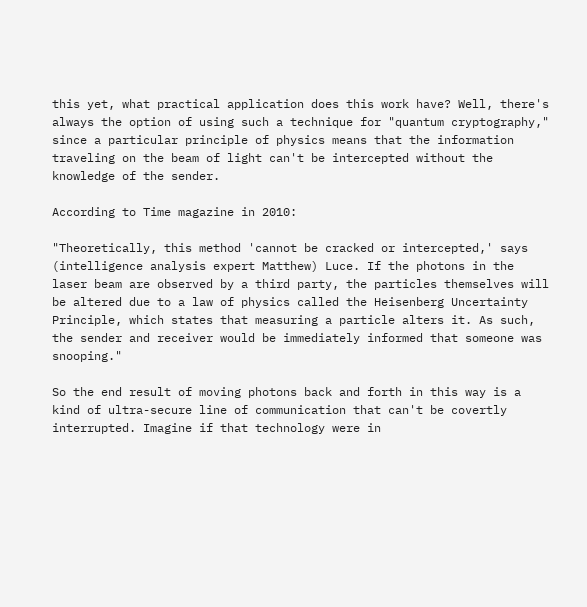this yet, what practical application does this work have? Well, there's always the option of using such a technique for "quantum cryptography," since a particular principle of physics means that the information traveling on the beam of light can't be intercepted without the knowledge of the sender.

According to Time magazine in 2010:

"Theoretically, this method 'cannot be cracked or intercepted,' says (intelligence analysis expert Matthew) Luce. If the photons in the laser beam are observed by a third party, the particles themselves will be altered due to a law of physics called the Heisenberg Uncertainty Principle, which states that measuring a particle alters it. As such, the sender and receiver would be immediately informed that someone was snooping."

So the end result of moving photons back and forth in this way is a kind of ultra-secure line of communication that can't be covertly interrupted. Imagine if that technology were in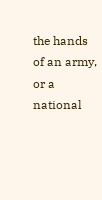the hands of an army, or a national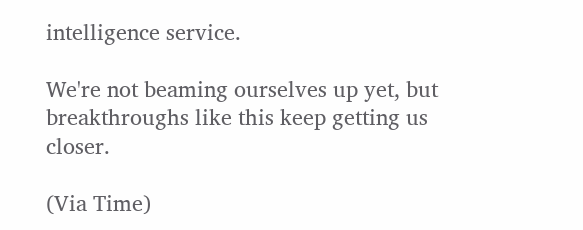intelligence service.

We're not beaming ourselves up yet, but breakthroughs like this keep getting us closer.

(Via Time)